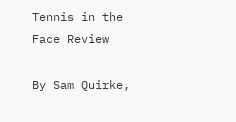Tennis in the Face Review

By Sam Quirke,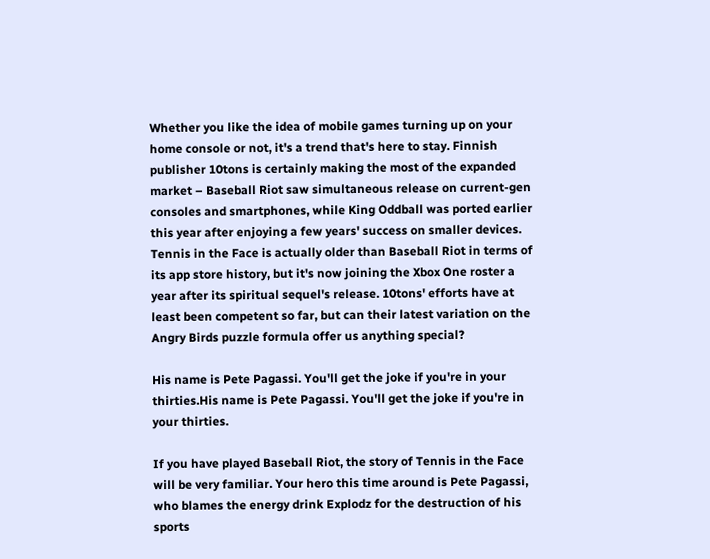Whether you like the idea of mobile games turning up on your home console or not, it's a trend that's here to stay. Finnish publisher 10tons is certainly making the most of the expanded market – Baseball Riot saw simultaneous release on current-gen consoles and smartphones, while King Oddball was ported earlier this year after enjoying a few years' success on smaller devices. Tennis in the Face is actually older than Baseball Riot in terms of its app store history, but it's now joining the Xbox One roster a year after its spiritual sequel's release. 10tons' efforts have at least been competent so far, but can their latest variation on the Angry Birds puzzle formula offer us anything special?

His name is Pete Pagassi. You'll get the joke if you're in your thirties.His name is Pete Pagassi. You'll get the joke if you're in your thirties.

If you have played Baseball Riot, the story of Tennis in the Face will be very familiar. Your hero this time around is Pete Pagassi, who blames the energy drink Explodz for the destruction of his sports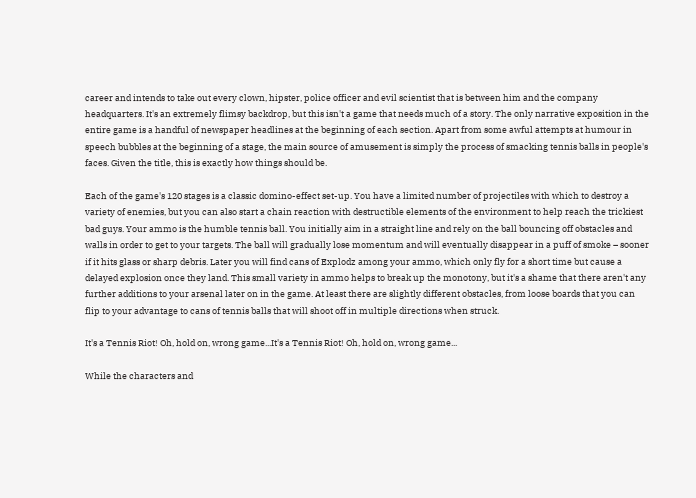career and intends to take out every clown, hipster, police officer and evil scientist that is between him and the company headquarters. It's an extremely flimsy backdrop, but this isn't a game that needs much of a story. The only narrative exposition in the entire game is a handful of newspaper headlines at the beginning of each section. Apart from some awful attempts at humour in speech bubbles at the beginning of a stage, the main source of amusement is simply the process of smacking tennis balls in people's faces. Given the title, this is exactly how things should be.

Each of the game's 120 stages is a classic domino-effect set-up. You have a limited number of projectiles with which to destroy a variety of enemies, but you can also start a chain reaction with destructible elements of the environment to help reach the trickiest bad guys. Your ammo is the humble tennis ball. You initially aim in a straight line and rely on the ball bouncing off obstacles and walls in order to get to your targets. The ball will gradually lose momentum and will eventually disappear in a puff of smoke – sooner if it hits glass or sharp debris. Later you will find cans of Explodz among your ammo, which only fly for a short time but cause a delayed explosion once they land. This small variety in ammo helps to break up the monotony, but it's a shame that there aren't any further additions to your arsenal later on in the game. At least there are slightly different obstacles, from loose boards that you can flip to your advantage to cans of tennis balls that will shoot off in multiple directions when struck.

It's a Tennis Riot! Oh, hold on, wrong game...It's a Tennis Riot! Oh, hold on, wrong game...

While the characters and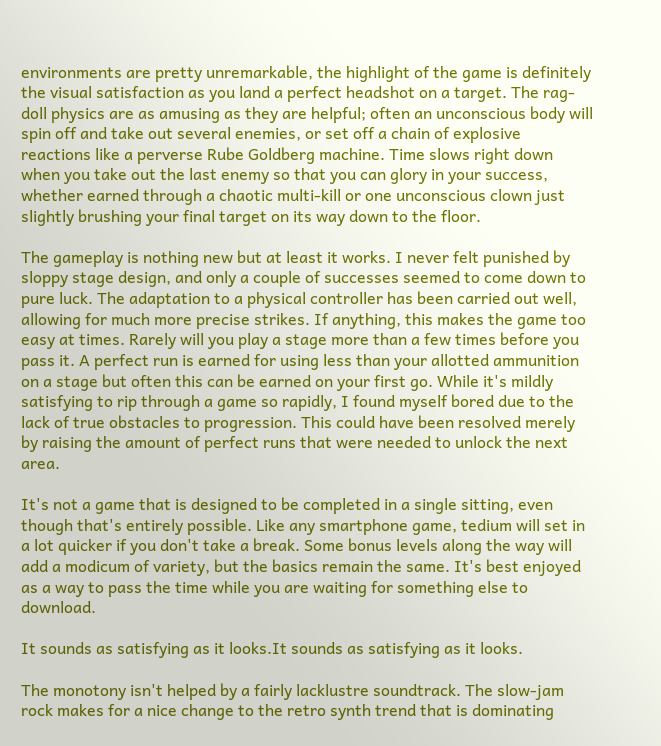environments are pretty unremarkable, the highlight of the game is definitely the visual satisfaction as you land a perfect headshot on a target. The rag-doll physics are as amusing as they are helpful; often an unconscious body will spin off and take out several enemies, or set off a chain of explosive reactions like a perverse Rube Goldberg machine. Time slows right down when you take out the last enemy so that you can glory in your success, whether earned through a chaotic multi-kill or one unconscious clown just slightly brushing your final target on its way down to the floor.

The gameplay is nothing new but at least it works. I never felt punished by sloppy stage design, and only a couple of successes seemed to come down to pure luck. The adaptation to a physical controller has been carried out well, allowing for much more precise strikes. If anything, this makes the game too easy at times. Rarely will you play a stage more than a few times before you pass it. A perfect run is earned for using less than your allotted ammunition on a stage but often this can be earned on your first go. While it's mildly satisfying to rip through a game so rapidly, I found myself bored due to the lack of true obstacles to progression. This could have been resolved merely by raising the amount of perfect runs that were needed to unlock the next area.

It's not a game that is designed to be completed in a single sitting, even though that's entirely possible. Like any smartphone game, tedium will set in a lot quicker if you don't take a break. Some bonus levels along the way will add a modicum of variety, but the basics remain the same. It's best enjoyed as a way to pass the time while you are waiting for something else to download.

It sounds as satisfying as it looks.It sounds as satisfying as it looks.

The monotony isn't helped by a fairly lacklustre soundtrack. The slow-jam rock makes for a nice change to the retro synth trend that is dominating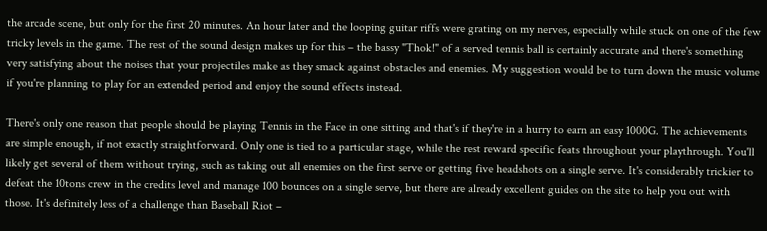the arcade scene, but only for the first 20 minutes. An hour later and the looping guitar riffs were grating on my nerves, especially while stuck on one of the few tricky levels in the game. The rest of the sound design makes up for this – the bassy "Thok!" of a served tennis ball is certainly accurate and there's something very satisfying about the noises that your projectiles make as they smack against obstacles and enemies. My suggestion would be to turn down the music volume if you're planning to play for an extended period and enjoy the sound effects instead.

There's only one reason that people should be playing Tennis in the Face in one sitting and that's if they're in a hurry to earn an easy 1000G. The achievements are simple enough, if not exactly straightforward. Only one is tied to a particular stage, while the rest reward specific feats throughout your playthrough. You'll likely get several of them without trying, such as taking out all enemies on the first serve or getting five headshots on a single serve. It's considerably trickier to defeat the 10tons crew in the credits level and manage 100 bounces on a single serve, but there are already excellent guides on the site to help you out with those. It's definitely less of a challenge than Baseball Riot –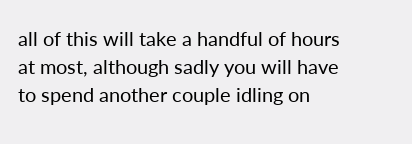all of this will take a handful of hours at most, although sadly you will have to spend another couple idling on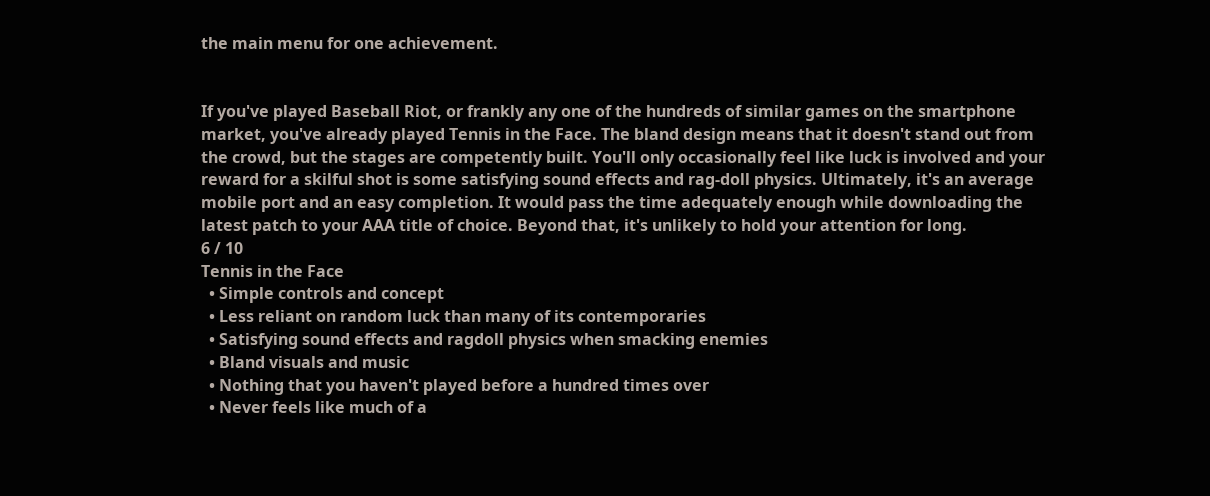the main menu for one achievement.


If you've played Baseball Riot, or frankly any one of the hundreds of similar games on the smartphone market, you've already played Tennis in the Face. The bland design means that it doesn't stand out from the crowd, but the stages are competently built. You'll only occasionally feel like luck is involved and your reward for a skilful shot is some satisfying sound effects and rag-doll physics. Ultimately, it's an average mobile port and an easy completion. It would pass the time adequately enough while downloading the latest patch to your AAA title of choice. Beyond that, it's unlikely to hold your attention for long.
6 / 10
Tennis in the Face
  • Simple controls and concept
  • Less reliant on random luck than many of its contemporaries
  • Satisfying sound effects and ragdoll physics when smacking enemies
  • Bland visuals and music
  • Nothing that you haven't played before a hundred times over
  • Never feels like much of a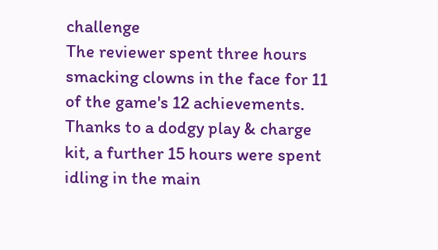challenge
The reviewer spent three hours smacking clowns in the face for 11 of the game's 12 achievements. Thanks to a dodgy play & charge kit, a further 15 hours were spent idling in the main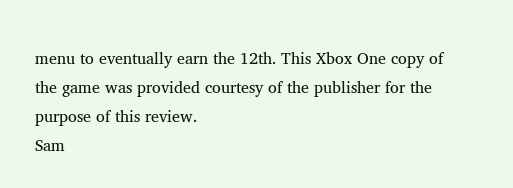menu to eventually earn the 12th. This Xbox One copy of the game was provided courtesy of the publisher for the purpose of this review.
Sam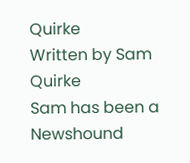Quirke
Written by Sam Quirke
Sam has been a Newshound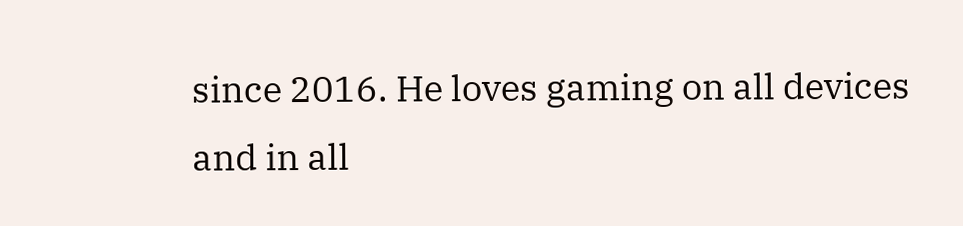since 2016. He loves gaming on all devices and in all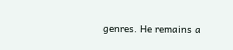genres. He remains a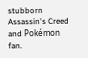stubborn Assassin's Creed and Pokémon fan.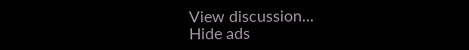View discussion...
Hide ads